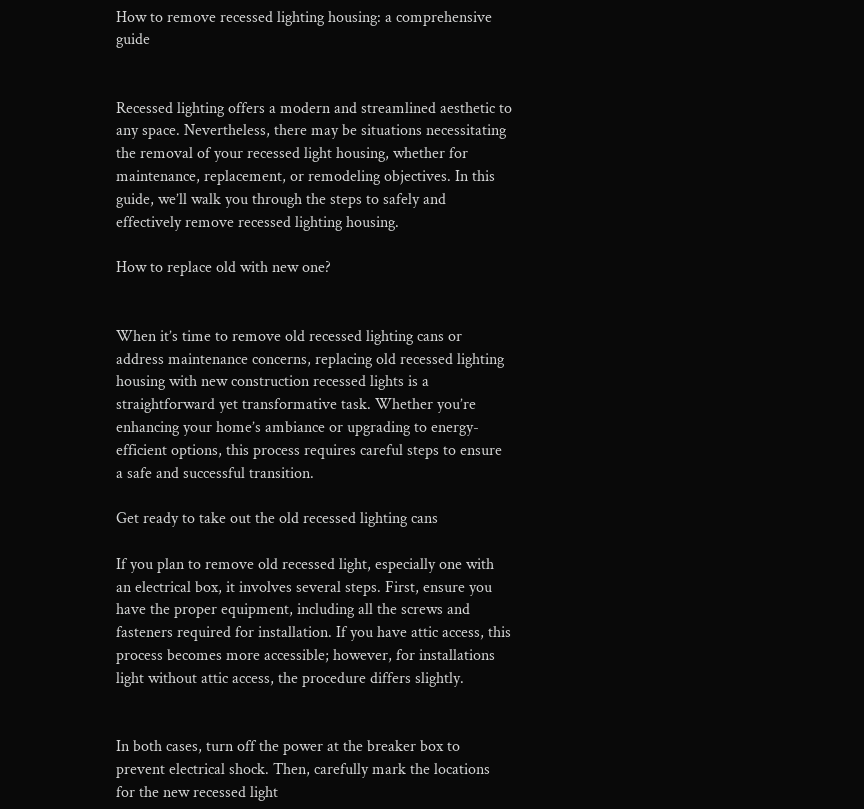How to remove recessed lighting housing: a comprehensive guide


Recessed lighting offers a modern and streamlined aesthetic to any space. Nevertheless, there may be situations necessitating the removal of your recessed light housing, whether for maintenance, replacement, or remodeling objectives. In this guide, we’ll walk you through the steps to safely and effectively remove recessed lighting housing.

How to replace old with new one?


When it’s time to remove old recessed lighting cans or address maintenance concerns, replacing old recessed lighting housing with new construction recessed lights is a straightforward yet transformative task. Whether you’re enhancing your home’s ambiance or upgrading to energy-efficient options, this process requires careful steps to ensure a safe and successful transition.

Get ready to take out the old recessed lighting cans

If you plan to remove old recessed light, especially one with an electrical box, it involves several steps. First, ensure you have the proper equipment, including all the screws and fasteners required for installation. If you have attic access, this process becomes more accessible; however, for installations light without attic access, the procedure differs slightly.


In both cases, turn off the power at the breaker box to prevent electrical shock. Then, carefully mark the locations for the new recessed light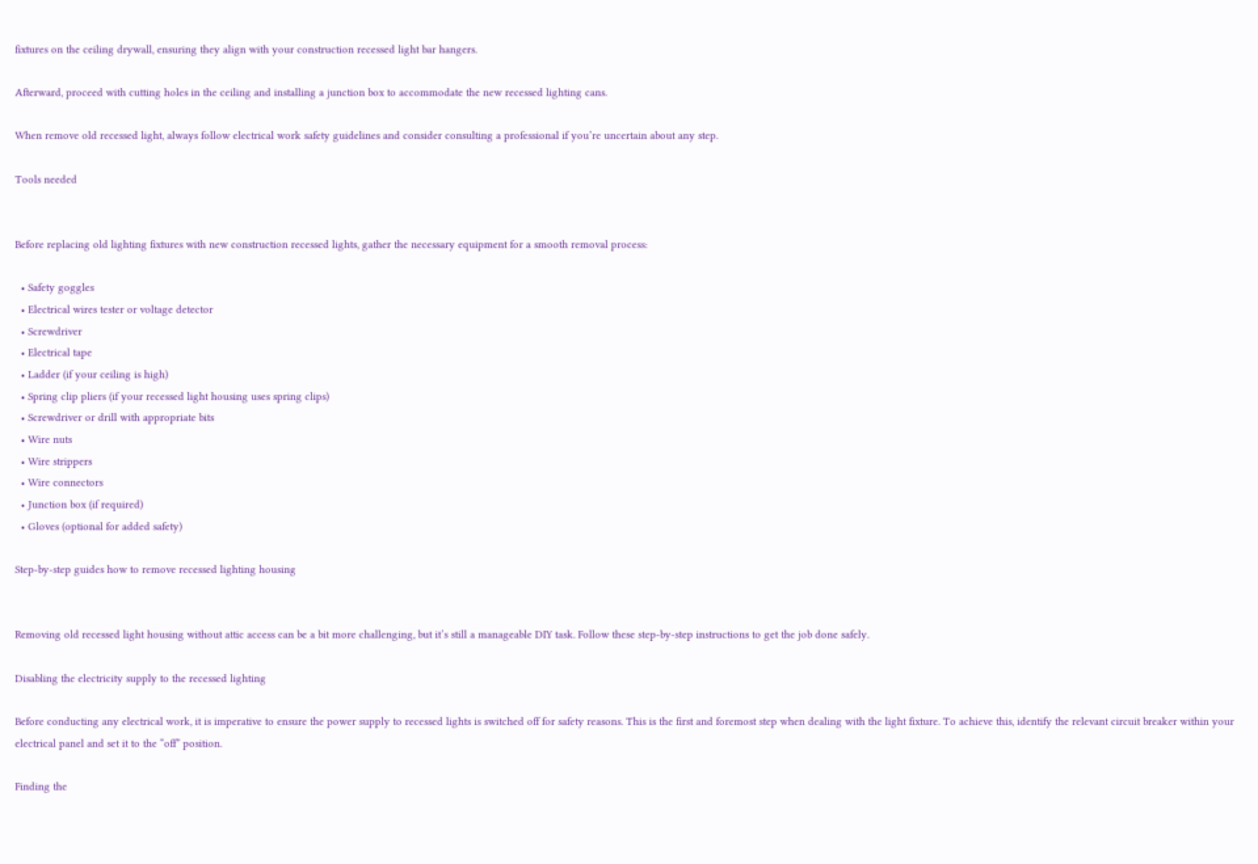fixtures on the ceiling drywall, ensuring they align with your construction recessed light bar hangers.

Afterward, proceed with cutting holes in the ceiling and installing a junction box to accommodate the new recessed lighting cans.

When remove old recessed light, always follow electrical work safety guidelines and consider consulting a professional if you’re uncertain about any step.

Tools needed


Before replacing old lighting fixtures with new construction recessed lights, gather the necessary equipment for a smooth removal process:

  • Safety goggles
  • Electrical wires tester or voltage detector
  • Screwdriver
  • Electrical tape
  • Ladder (if your ceiling is high)
  • Spring clip pliers (if your recessed light housing uses spring clips)
  • Screwdriver or drill with appropriate bits
  • Wire nuts
  • Wire strippers
  • Wire connectors
  • Junction box (if required)
  • Gloves (optional for added safety)

Step-by-step guides how to remove recessed lighting housing


Removing old recessed light housing without attic access can be a bit more challenging, but it’s still a manageable DIY task. Follow these step-by-step instructions to get the job done safely.

Disabling the electricity supply to the recessed lighting

Before conducting any electrical work, it is imperative to ensure the power supply to recessed lights is switched off for safety reasons. This is the first and foremost step when dealing with the light fixture. To achieve this, identify the relevant circuit breaker within your electrical panel and set it to the “off” position.

Finding the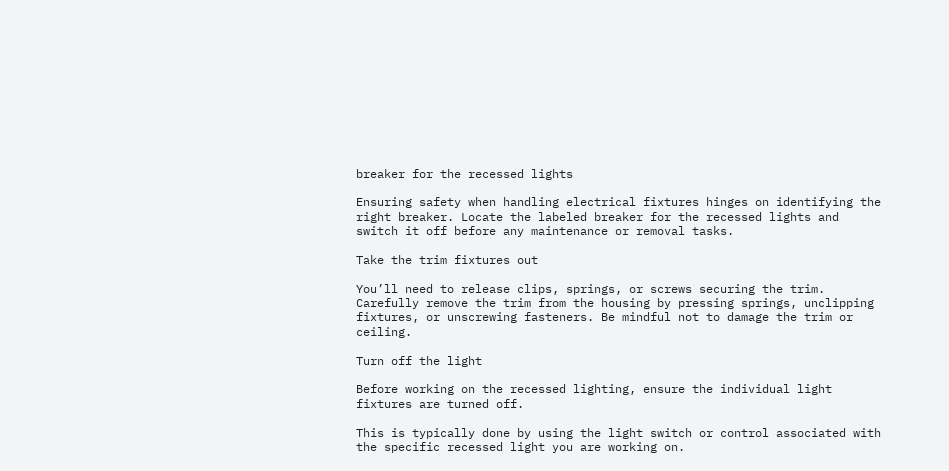breaker for the recessed lights

Ensuring safety when handling electrical fixtures hinges on identifying the right breaker. Locate the labeled breaker for the recessed lights and switch it off before any maintenance or removal tasks.

Take the trim fixtures out

You’ll need to release clips, springs, or screws securing the trim. Carefully remove the trim from the housing by pressing springs, unclipping fixtures, or unscrewing fasteners. Be mindful not to damage the trim or ceiling.

Turn off the light

Before working on the recessed lighting, ensure the individual light fixtures are turned off.

This is typically done by using the light switch or control associated with the specific recessed light you are working on.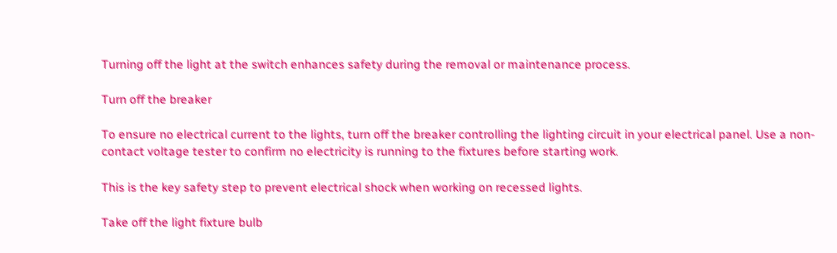Turning off the light at the switch enhances safety during the removal or maintenance process.

Turn off the breaker

To ensure no electrical current to the lights, turn off the breaker controlling the lighting circuit in your electrical panel. Use a non-contact voltage tester to confirm no electricity is running to the fixtures before starting work.

This is the key safety step to prevent electrical shock when working on recessed lights.

Take off the light fixture bulb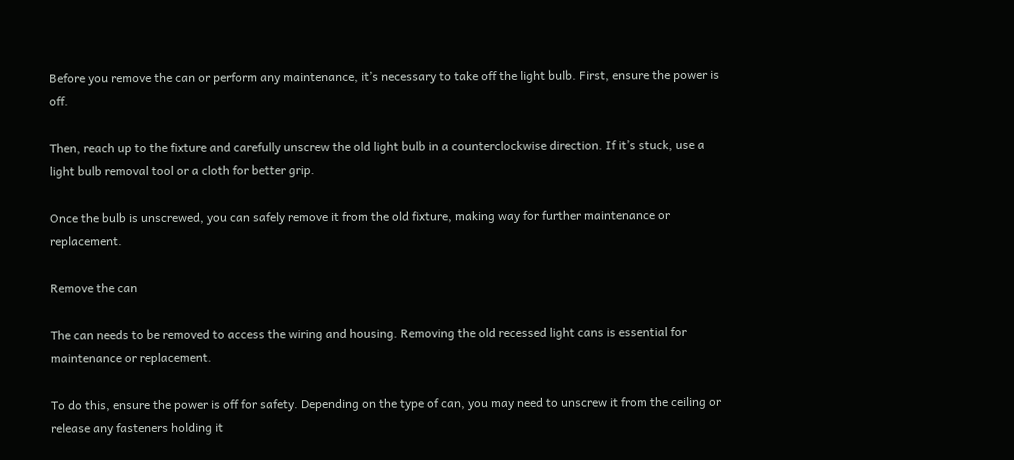Before you remove the can or perform any maintenance, it’s necessary to take off the light bulb. First, ensure the power is off.

Then, reach up to the fixture and carefully unscrew the old light bulb in a counterclockwise direction. If it’s stuck, use a light bulb removal tool or a cloth for better grip.

Once the bulb is unscrewed, you can safely remove it from the old fixture, making way for further maintenance or replacement.

Remove the can

The can needs to be removed to access the wiring and housing. Removing the old recessed light cans is essential for maintenance or replacement.

To do this, ensure the power is off for safety. Depending on the type of can, you may need to unscrew it from the ceiling or release any fasteners holding it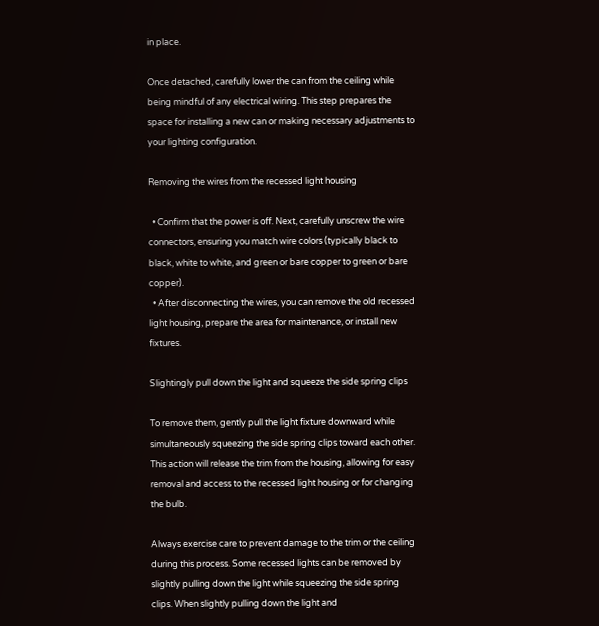in place.

Once detached, carefully lower the can from the ceiling while being mindful of any electrical wiring. This step prepares the space for installing a new can or making necessary adjustments to your lighting configuration.

Removing the wires from the recessed light housing

  • Confirm that the power is off. Next, carefully unscrew the wire connectors, ensuring you match wire colors (typically black to black, white to white, and green or bare copper to green or bare copper).
  • After disconnecting the wires, you can remove the old recessed light housing, prepare the area for maintenance, or install new fixtures.

Slightingly pull down the light and squeeze the side spring clips

To remove them, gently pull the light fixture downward while simultaneously squeezing the side spring clips toward each other. This action will release the trim from the housing, allowing for easy removal and access to the recessed light housing or for changing the bulb.

Always exercise care to prevent damage to the trim or the ceiling during this process. Some recessed lights can be removed by slightly pulling down the light while squeezing the side spring clips. When slightly pulling down the light and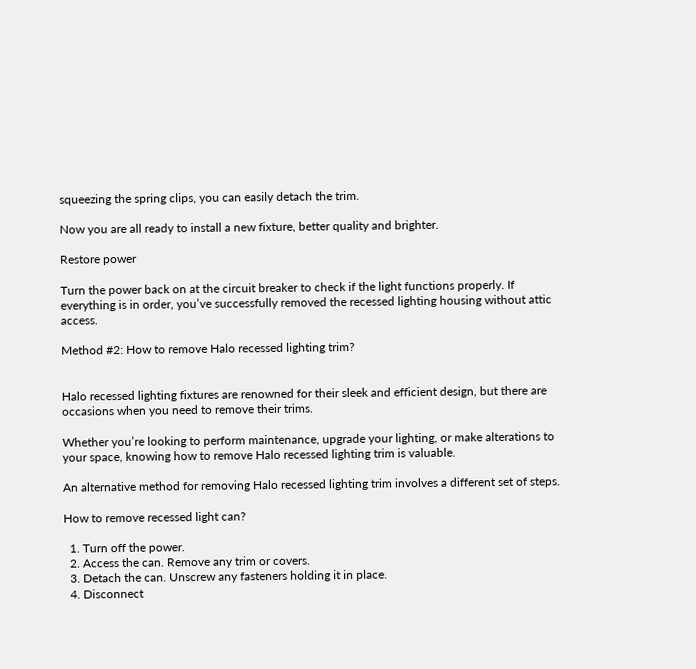squeezing the spring clips, you can easily detach the trim.

Now you are all ready to install a new fixture, better quality and brighter.

Restore power

Turn the power back on at the circuit breaker to check if the light functions properly. If everything is in order, you’ve successfully removed the recessed lighting housing without attic access.

Method #2: How to remove Halo recessed lighting trim?


Halo recessed lighting fixtures are renowned for their sleek and efficient design, but there are occasions when you need to remove their trims.

Whether you’re looking to perform maintenance, upgrade your lighting, or make alterations to your space, knowing how to remove Halo recessed lighting trim is valuable.

An alternative method for removing Halo recessed lighting trim involves a different set of steps.

How to remove recessed light can?

  1. Turn off the power.
  2. Access the can. Remove any trim or covers.
  3. Detach the can. Unscrew any fasteners holding it in place.
  4. Disconnect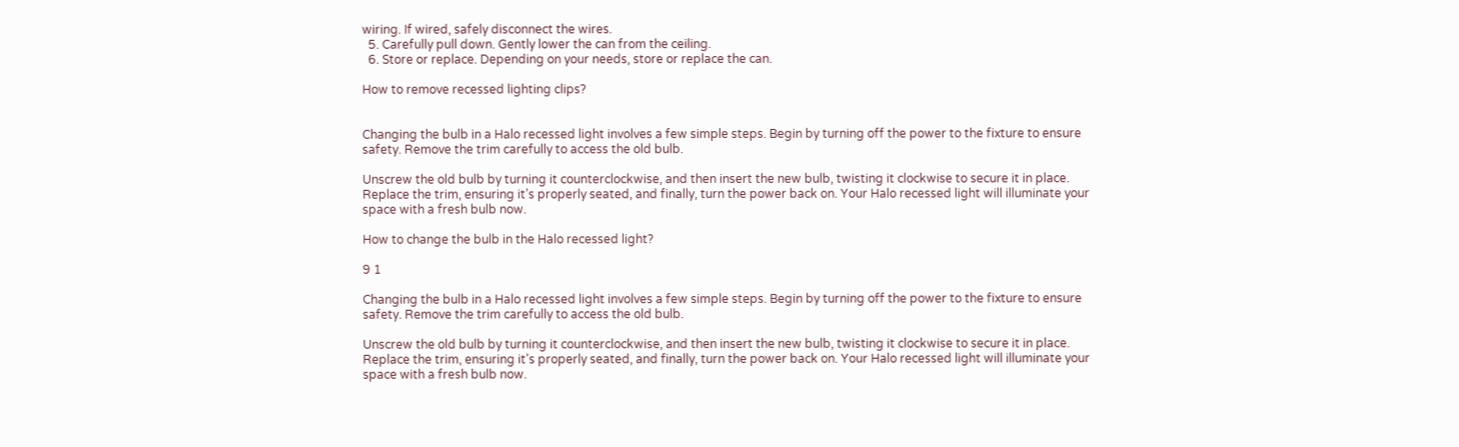wiring. If wired, safely disconnect the wires.
  5. Carefully pull down. Gently lower the can from the ceiling.
  6. Store or replace. Depending on your needs, store or replace the can.

How to remove recessed lighting clips?


Changing the bulb in a Halo recessed light involves a few simple steps. Begin by turning off the power to the fixture to ensure safety. Remove the trim carefully to access the old bulb.

Unscrew the old bulb by turning it counterclockwise, and then insert the new bulb, twisting it clockwise to secure it in place. Replace the trim, ensuring it’s properly seated, and finally, turn the power back on. Your Halo recessed light will illuminate your space with a fresh bulb now.

How to change the bulb in the Halo recessed light?

9 1

Changing the bulb in a Halo recessed light involves a few simple steps. Begin by turning off the power to the fixture to ensure safety. Remove the trim carefully to access the old bulb.

Unscrew the old bulb by turning it counterclockwise, and then insert the new bulb, twisting it clockwise to secure it in place. Replace the trim, ensuring it’s properly seated, and finally, turn the power back on. Your Halo recessed light will illuminate your space with a fresh bulb now.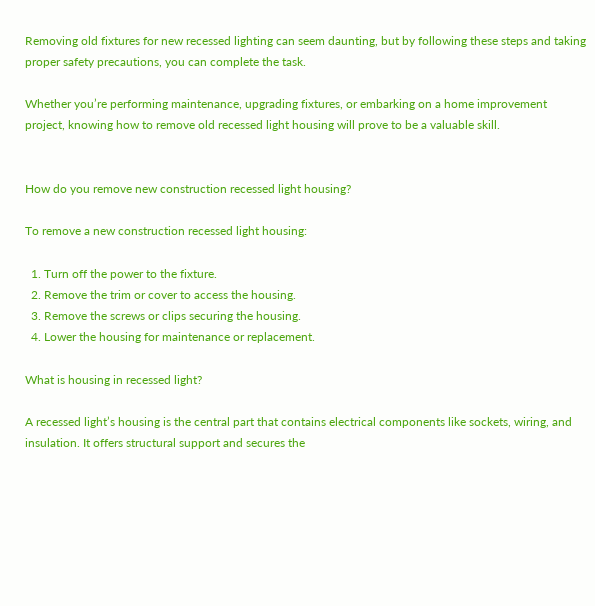Removing old fixtures for new recessed lighting can seem daunting, but by following these steps and taking proper safety precautions, you can complete the task.

Whether you’re performing maintenance, upgrading fixtures, or embarking on a home improvement project, knowing how to remove old recessed light housing will prove to be a valuable skill.


How do you remove new construction recessed light housing?

To remove a new construction recessed light housing:

  1. Turn off the power to the fixture.
  2. Remove the trim or cover to access the housing.
  3. Remove the screws or clips securing the housing.
  4. Lower the housing for maintenance or replacement.

What is housing in recessed light?

A recessed light’s housing is the central part that contains electrical components like sockets, wiring, and insulation. It offers structural support and secures the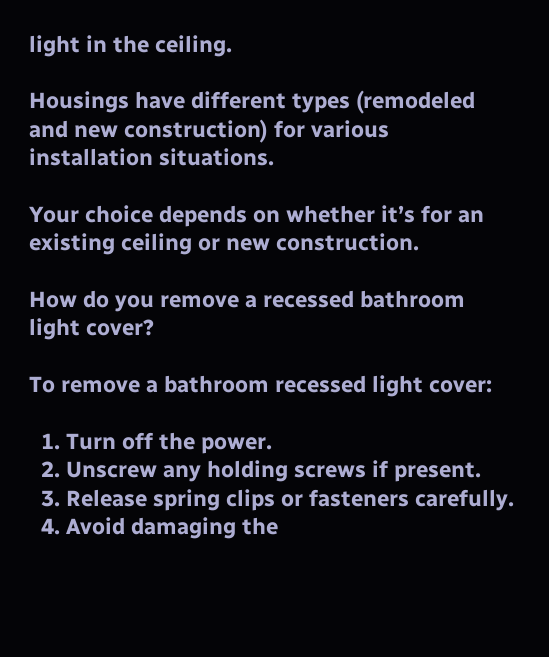light in the ceiling.

Housings have different types (remodeled and new construction) for various installation situations.

Your choice depends on whether it’s for an existing ceiling or new construction.

How do you remove a recessed bathroom light cover?

To remove a bathroom recessed light cover:

  1. Turn off the power.
  2. Unscrew any holding screws if present.
  3. Release spring clips or fasteners carefully.
  4. Avoid damaging the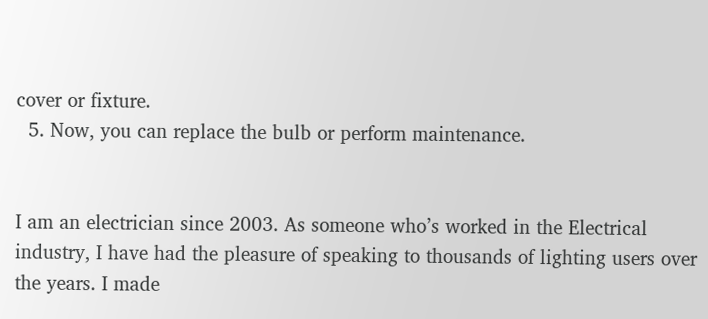cover or fixture.
  5. Now, you can replace the bulb or perform maintenance.


I am an electrician since 2003. As someone who’s worked in the Electrical industry, I have had the pleasure of speaking to thousands of lighting users over the years. I made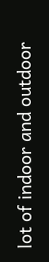lot of indoor and outdoor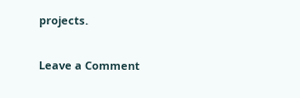projects.

Leave a Comment